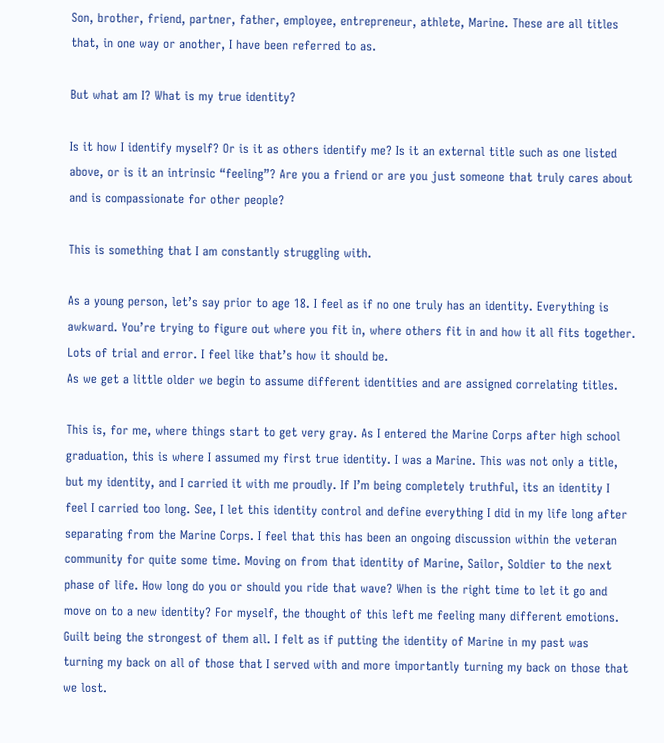Son, brother, friend, partner, father, employee, entrepreneur, athlete, Marine. These are all titles that, in one way or another, I have been referred to as.

But what am I? What is my true identity?

Is it how I identify myself? Or is it as others identify me? Is it an external title such as one listed above, or is it an intrinsic “feeling”? Are you a friend or are you just someone that truly cares about and is compassionate for other people?

This is something that I am constantly struggling with.

As a young person, let’s say prior to age 18. I feel as if no one truly has an identity. Everything is awkward. You’re trying to figure out where you fit in, where others fit in and how it all fits together. Lots of trial and error. I feel like that’s how it should be.
As we get a little older we begin to assume different identities and are assigned correlating titles.

This is, for me, where things start to get very gray. As I entered the Marine Corps after high school graduation, this is where I assumed my first true identity. I was a Marine. This was not only a title, but my identity, and I carried it with me proudly. If I’m being completely truthful, its an identity I feel I carried too long. See, I let this identity control and define everything I did in my life long after separating from the Marine Corps. I feel that this has been an ongoing discussion within the veteran community for quite some time. Moving on from that identity of Marine, Sailor, Soldier to the next phase of life. How long do you or should you ride that wave? When is the right time to let it go and move on to a new identity? For myself, the thought of this left me feeling many different emotions. Guilt being the strongest of them all. I felt as if putting the identity of Marine in my past was turning my back on all of those that I served with and more importantly turning my back on those that we lost.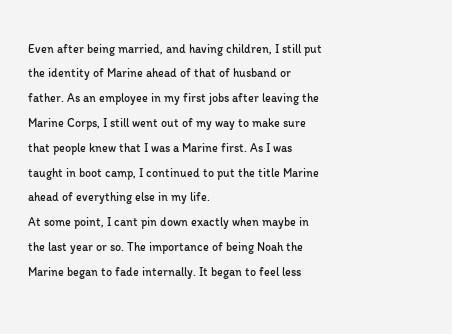Even after being married, and having children, I still put the identity of Marine ahead of that of husband or father. As an employee in my first jobs after leaving the Marine Corps, I still went out of my way to make sure that people knew that I was a Marine first. As I was taught in boot camp, I continued to put the title Marine ahead of everything else in my life.
At some point, I cant pin down exactly when maybe in the last year or so. The importance of being Noah the Marine began to fade internally. It began to feel less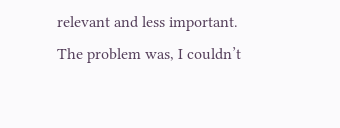relevant and less important. The problem was, I couldn’t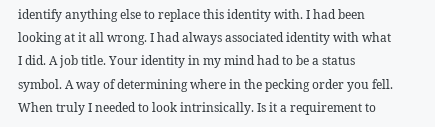identify anything else to replace this identity with. I had been looking at it all wrong. I had always associated identity with what I did. A job title. Your identity in my mind had to be a status symbol. A way of determining where in the pecking order you fell. When truly I needed to look intrinsically. Is it a requirement to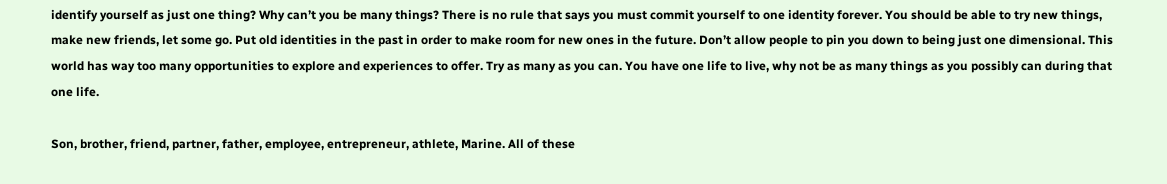identify yourself as just one thing? Why can’t you be many things? There is no rule that says you must commit yourself to one identity forever. You should be able to try new things, make new friends, let some go. Put old identities in the past in order to make room for new ones in the future. Don’t allow people to pin you down to being just one dimensional. This world has way too many opportunities to explore and experiences to offer. Try as many as you can. You have one life to live, why not be as many things as you possibly can during that one life.

Son, brother, friend, partner, father, employee, entrepreneur, athlete, Marine. All of these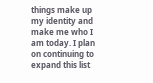things make up my identity and make me who I am today. I plan on continuing to expand this list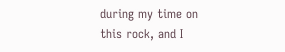during my time on this rock, and I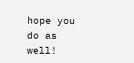hope you do as well!